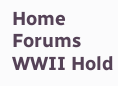Home Forums WWII Hold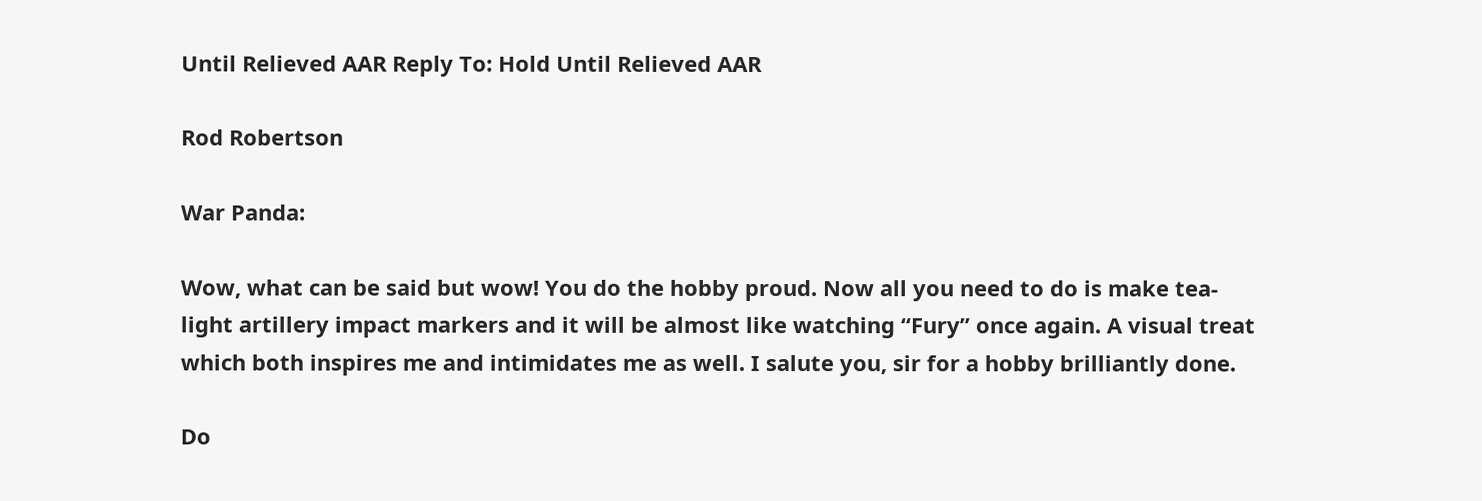Until Relieved AAR Reply To: Hold Until Relieved AAR

Rod Robertson

War Panda:

Wow, what can be said but wow! You do the hobby proud. Now all you need to do is make tea-light artillery impact markers and it will be almost like watching “Fury” once again. A visual treat which both inspires me and intimidates me as well. I salute you, sir for a hobby brilliantly done.

Do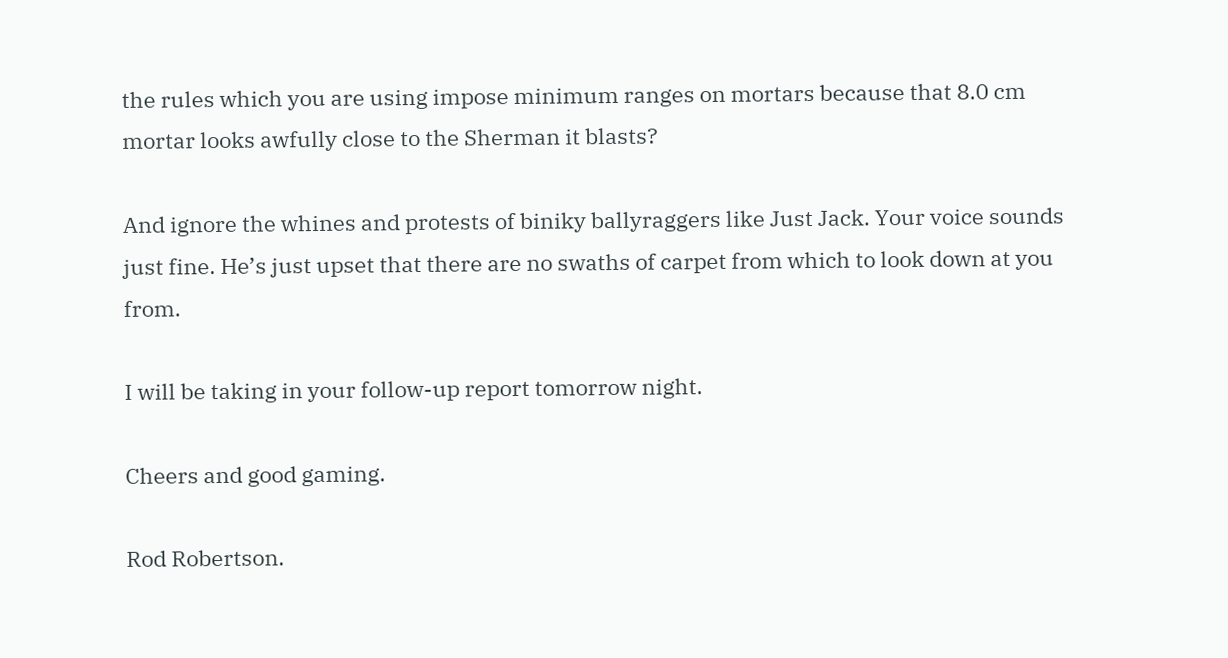the rules which you are using impose minimum ranges on mortars because that 8.0 cm mortar looks awfully close to the Sherman it blasts?

And ignore the whines and protests of biniky ballyraggers like Just Jack. Your voice sounds just fine. He’s just upset that there are no swaths of carpet from which to look down at you from.

I will be taking in your follow-up report tomorrow night.

Cheers and good gaming.

Rod Robertson.